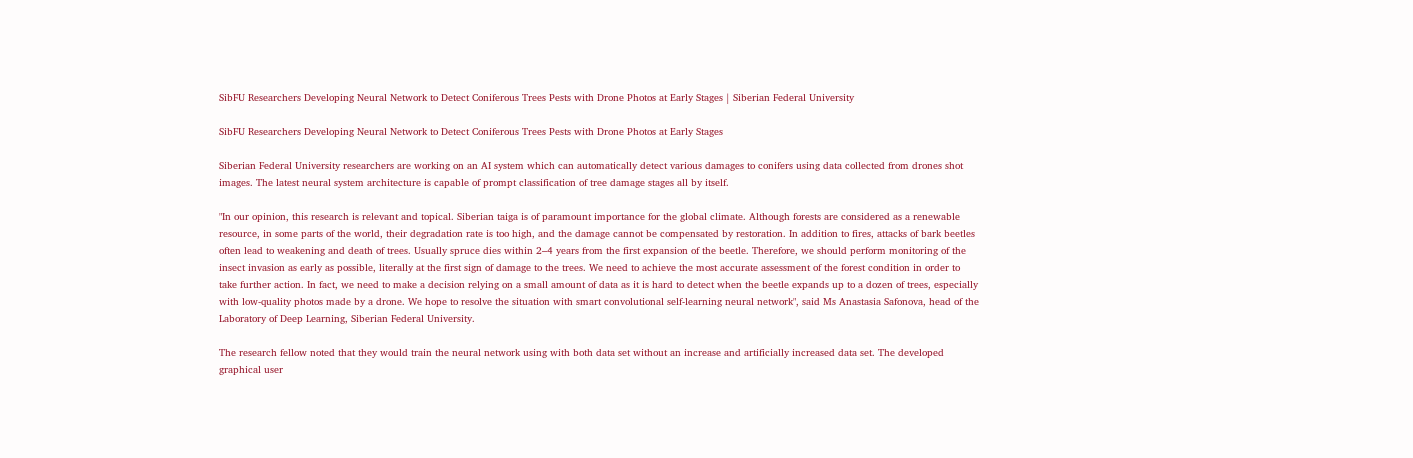SibFU Researchers Developing Neural Network to Detect Coniferous Trees Pests with Drone Photos at Early Stages | Siberian Federal University

SibFU Researchers Developing Neural Network to Detect Coniferous Trees Pests with Drone Photos at Early Stages

Siberian Federal University researchers are working on an AI system which can automatically detect various damages to conifers using data collected from drones shot images. The latest neural system architecture is capable of prompt classification of tree damage stages all by itself.

"In our opinion, this research is relevant and topical. Siberian taiga is of paramount importance for the global climate. Although forests are considered as a renewable resource, in some parts of the world, their degradation rate is too high, and the damage cannot be compensated by restoration. In addition to fires, attacks of bark beetles often lead to weakening and death of trees. Usually spruce dies within 2–4 years from the first expansion of the beetle. Therefore, we should perform monitoring of the insect invasion as early as possible, literally at the first sign of damage to the trees. We need to achieve the most accurate assessment of the forest condition in order to take further action. In fact, we need to make a decision relying on a small amount of data as it is hard to detect when the beetle expands up to a dozen of trees, especially with low-quality photos made by a drone. We hope to resolve the situation with smart convolutional self-learning neural network", said Ms Anastasia Safonova, head of the Laboratory of Deep Learning, Siberian Federal University.

The research fellow noted that they would train the neural network using with both data set without an increase and artificially increased data set. The developed graphical user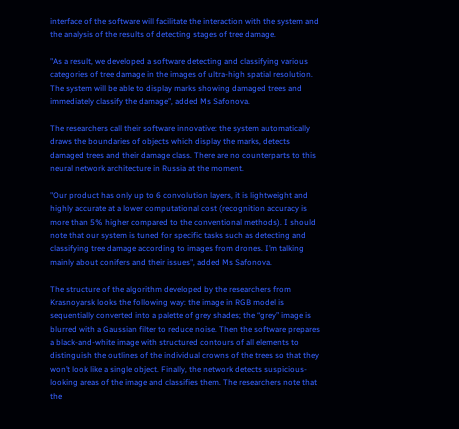interface of the software will facilitate the interaction with the system and the analysis of the results of detecting stages of tree damage.

"As a result, we developed a software detecting and classifying various categories of tree damage in the images of ultra-high spatial resolution. The system will be able to display marks showing damaged trees and immediately classify the damage", added Ms Safonova.

The researchers call their software innovative: the system automatically draws the boundaries of objects which display the marks, detects damaged trees and their damage class. There are no counterparts to this neural network architecture in Russia at the moment.

"Our product has only up to 6 convolution layers, it is lightweight and highly accurate at a lower computational cost (recognition accuracy is more than 5% higher compared to the conventional methods). I should note that our system is tuned for specific tasks such as detecting and classifying tree damage according to images from drones. I’m talking mainly about conifers and their issues", added Ms Safonova.

The structure of the algorithm developed by the researchers from Krasnoyarsk looks the following way: the image in RGB model is sequentially converted into a palette of grey shades; the “grey” image is blurred with a Gaussian filter to reduce noise. Then the software prepares a black-and-white image with structured contours of all elements to distinguish the outlines of the individual crowns of the trees so that they won’t look like a single object. Finally, the network detects suspicious-looking areas of the image and classifies them. The researchers note that the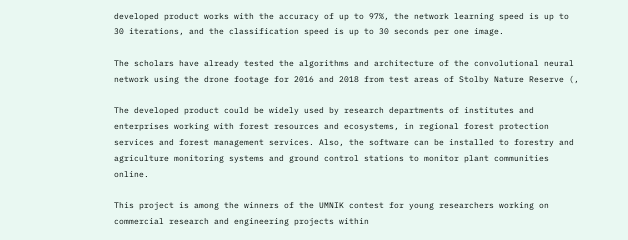developed product works with the accuracy of up to 97%, the network learning speed is up to 30 iterations, and the classification speed is up to 30 seconds per one image.

The scholars have already tested the algorithms and architecture of the convolutional neural network using the drone footage for 2016 and 2018 from test areas of Stolby Nature Reserve (,

The developed product could be widely used by research departments of institutes and enterprises working with forest resources and ecosystems, in regional forest protection services and forest management services. Also, the software can be installed to forestry and agriculture monitoring systems and ground control stations to monitor plant communities online.

This project is among the winners of the UMNIK contest for young researchers working on commercial research and engineering projects within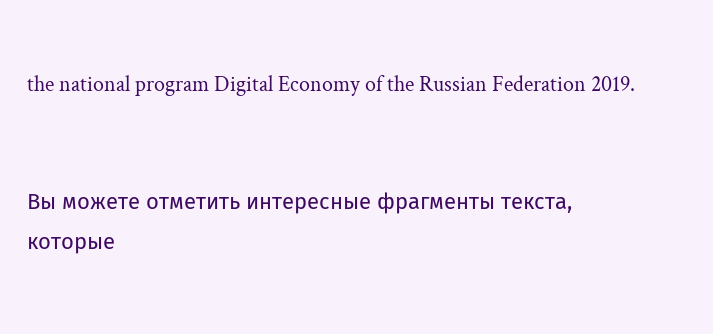the national program Digital Economy of the Russian Federation 2019.


Вы можете отметить интересные фрагменты текста, которые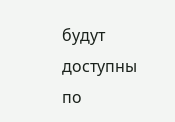будут доступны по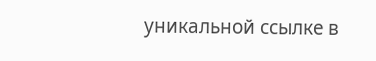уникальной ссылке в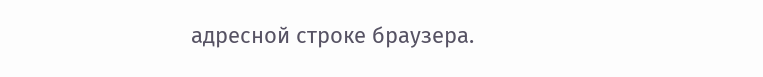адресной строке браузера.